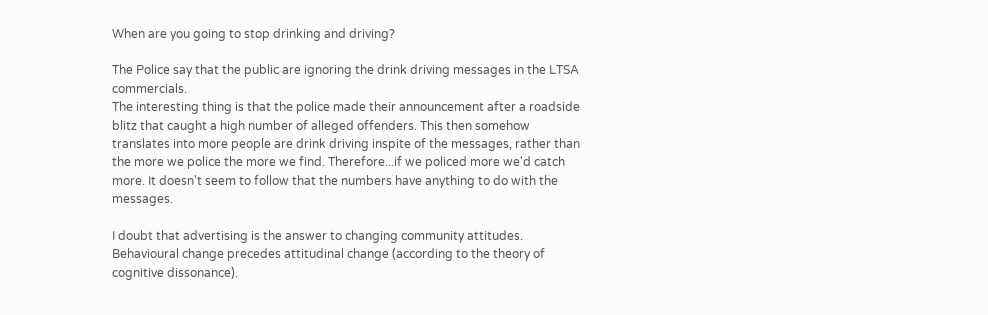When are you going to stop drinking and driving?

The Police say that the public are ignoring the drink driving messages in the LTSA commercials.
The interesting thing is that the police made their announcement after a roadside blitz that caught a high number of alleged offenders. This then somehow translates into more people are drink driving inspite of the messages, rather than the more we police the more we find. Therefore...if we policed more we'd catch more. It doesn't seem to follow that the numbers have anything to do with the messages.

I doubt that advertising is the answer to changing community attitudes. Behavioural change precedes attitudinal change (according to the theory of cognitive dissonance).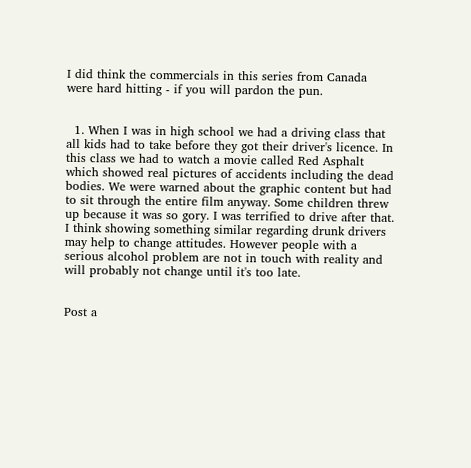I did think the commercials in this series from Canada were hard hitting - if you will pardon the pun.


  1. When I was in high school we had a driving class that all kids had to take before they got their driver's licence. In this class we had to watch a movie called Red Asphalt which showed real pictures of accidents including the dead bodies. We were warned about the graphic content but had to sit through the entire film anyway. Some children threw up because it was so gory. I was terrified to drive after that. I think showing something similar regarding drunk drivers may help to change attitudes. However people with a serious alcohol problem are not in touch with reality and will probably not change until it's too late.


Post a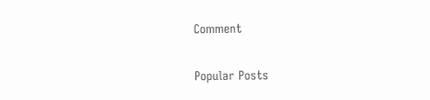Comment

Popular Posts